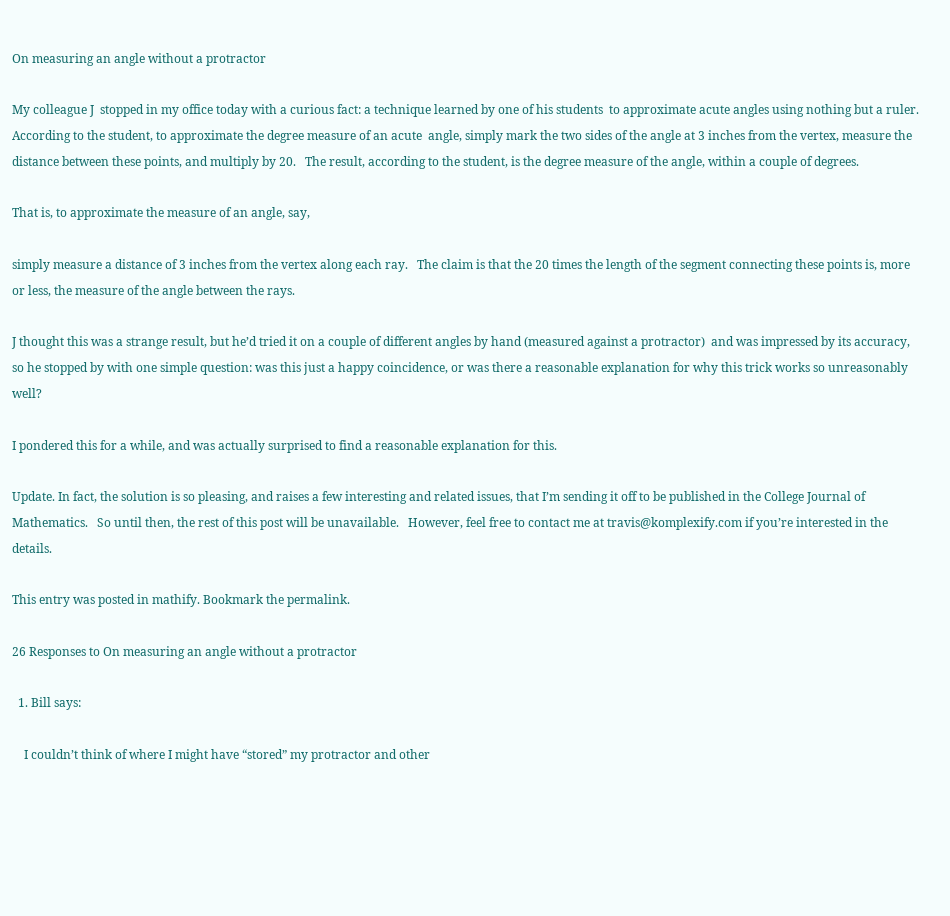On measuring an angle without a protractor

My colleague J  stopped in my office today with a curious fact: a technique learned by one of his students  to approximate acute angles using nothing but a ruler.   According to the student, to approximate the degree measure of an acute  angle, simply mark the two sides of the angle at 3 inches from the vertex, measure the distance between these points, and multiply by 20.   The result, according to the student, is the degree measure of the angle, within a couple of degrees.

That is, to approximate the measure of an angle, say,

simply measure a distance of 3 inches from the vertex along each ray.   The claim is that the 20 times the length of the segment connecting these points is, more or less, the measure of the angle between the rays.

J thought this was a strange result, but he’d tried it on a couple of different angles by hand (measured against a protractor)  and was impressed by its accuracy, so he stopped by with one simple question: was this just a happy coincidence, or was there a reasonable explanation for why this trick works so unreasonably well?

I pondered this for a while, and was actually surprised to find a reasonable explanation for this.

Update. In fact, the solution is so pleasing, and raises a few interesting and related issues, that I’m sending it off to be published in the College Journal of Mathematics.   So until then, the rest of this post will be unavailable.   However, feel free to contact me at travis@komplexify.com if you’re interested in the details.

This entry was posted in mathify. Bookmark the permalink.

26 Responses to On measuring an angle without a protractor

  1. Bill says:

    I couldn’t think of where I might have “stored” my protractor and other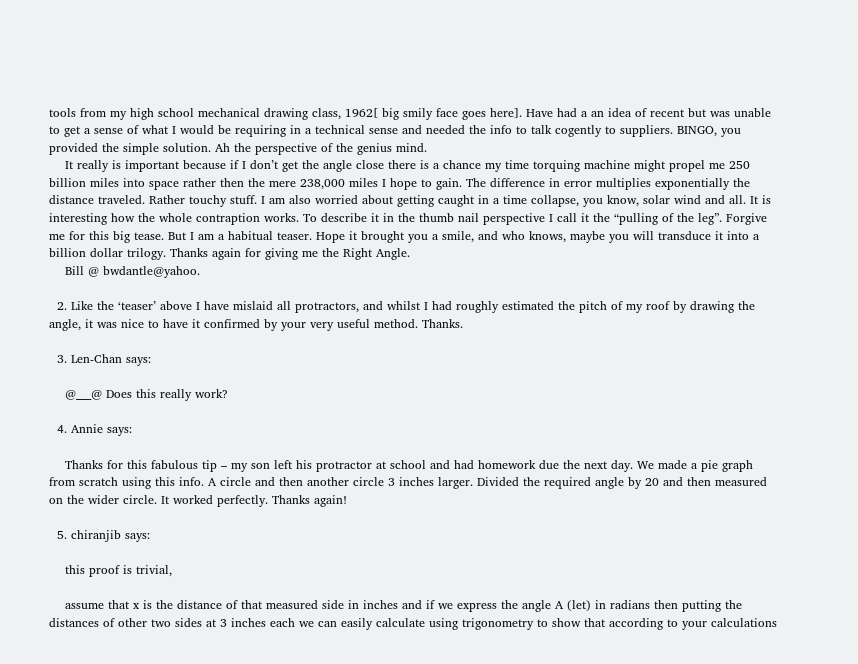tools from my high school mechanical drawing class, 1962[ big smily face goes here]. Have had a an idea of recent but was unable to get a sense of what I would be requiring in a technical sense and needed the info to talk cogently to suppliers. BINGO, you provided the simple solution. Ah the perspective of the genius mind.
    It really is important because if I don’t get the angle close there is a chance my time torquing machine might propel me 250 billion miles into space rather then the mere 238,000 miles I hope to gain. The difference in error multiplies exponentially the distance traveled. Rather touchy stuff. I am also worried about getting caught in a time collapse, you know, solar wind and all. It is interesting how the whole contraption works. To describe it in the thumb nail perspective I call it the “pulling of the leg”. Forgive me for this big tease. But I am a habitual teaser. Hope it brought you a smile, and who knows, maybe you will transduce it into a billion dollar trilogy. Thanks again for giving me the Right Angle.
    Bill @ bwdantle@yahoo.

  2. Like the ‘teaser’ above I have mislaid all protractors, and whilst I had roughly estimated the pitch of my roof by drawing the angle, it was nice to have it confirmed by your very useful method. Thanks.

  3. Len-Chan says:

    @___@ Does this really work?

  4. Annie says:

    Thanks for this fabulous tip – my son left his protractor at school and had homework due the next day. We made a pie graph from scratch using this info. A circle and then another circle 3 inches larger. Divided the required angle by 20 and then measured on the wider circle. It worked perfectly. Thanks again!

  5. chiranjib says:

    this proof is trivial,

    assume that x is the distance of that measured side in inches and if we express the angle A (let) in radians then putting the distances of other two sides at 3 inches each we can easily calculate using trigonometry to show that according to your calculations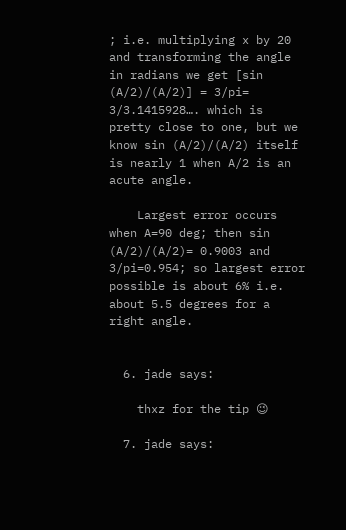; i.e. multiplying x by 20 and transforming the angle in radians we get [sin (A/2)/(A/2)] = 3/pi= 3/3.1415928…. which is pretty close to one, but we know sin (A/2)/(A/2) itself is nearly 1 when A/2 is an acute angle.

    Largest error occurs when A=90 deg; then sin (A/2)/(A/2)= 0.9003 and 3/pi=0.954; so largest error possible is about 6% i.e. about 5.5 degrees for a right angle.


  6. jade says:

    thxz for the tip 😉

  7. jade says: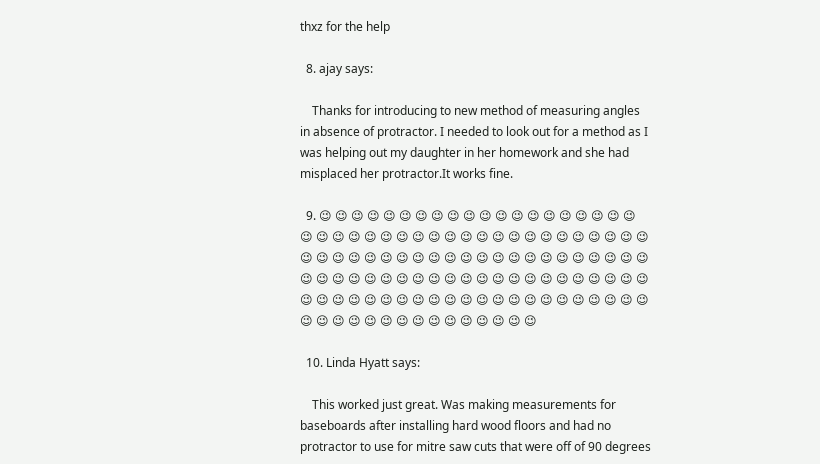thxz for the help

  8. ajay says:

    Thanks for introducing to new method of measuring angles in absence of protractor. I needed to look out for a method as I was helping out my daughter in her homework and she had misplaced her protractor.It works fine.

  9. 😉 😉 😉 😉 😉 😉 😉 😉 😉 😉 😉 😉 😉 😉 😉 😉 😉 😉 😉 😉 😉 😉 😉 😉 😉 😉 😉 😉 😉 😉 😉 😉 😉 😉 😉 😉 😉 😉 😉 😉 😉 😉 😉 😉 😉 😉 😉 😉 😉 😉 😉 😉 😉 😉 😉 😉 😉 😉 😉 😉 😉 😉 😉 😉 😉 😉 😉 😉 😉 😉 😉 😉 😉 😉 😉 😉 😉 😉 😉 😉 😉 😉 😉 😉 😉 😉 😉 😉 😉 😉 😉 😉 😉 😉 😉 😉 😉 😉 😉 😉 😉 😉 😉 😉 😉 😉 😉 😉 😉 😉 😉 😉 😉 😉 😉 😉 😉 😉 😉 😉 😉 😉 😉

  10. Linda Hyatt says:

    This worked just great. Was making measurements for baseboards after installing hard wood floors and had no protractor to use for mitre saw cuts that were off of 90 degrees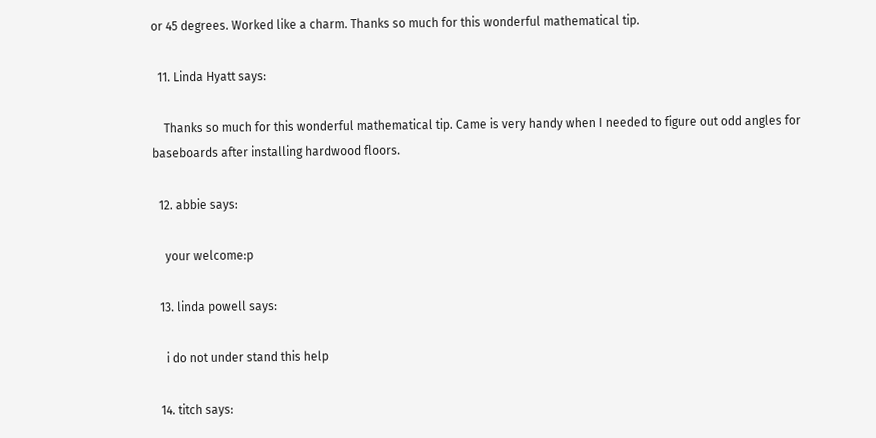or 45 degrees. Worked like a charm. Thanks so much for this wonderful mathematical tip.

  11. Linda Hyatt says:

    Thanks so much for this wonderful mathematical tip. Came is very handy when I needed to figure out odd angles for baseboards after installing hardwood floors.

  12. abbie says:

    your welcome:p

  13. linda powell says:

    i do not under stand this help

  14. titch says: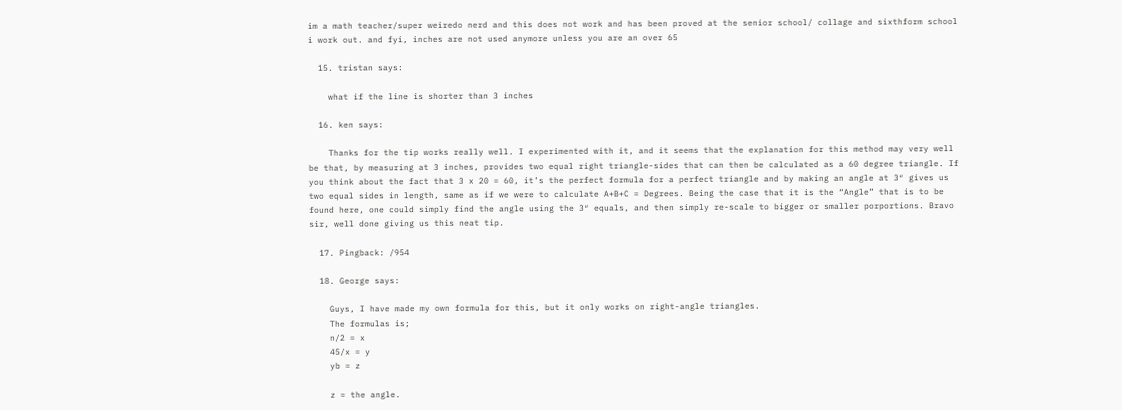im a math teacher/super weiredo nerd and this does not work and has been proved at the senior school/ collage and sixthform school i work out. and fyi, inches are not used anymore unless you are an over 65

  15. tristan says:

    what if the line is shorter than 3 inches

  16. ken says:

    Thanks for the tip works really well. I experimented with it, and it seems that the explanation for this method may very well be that, by measuring at 3 inches, provides two equal right triangle-sides that can then be calculated as a 60 degree triangle. If you think about the fact that 3 x 20 = 60, it’s the perfect formula for a perfect triangle and by making an angle at 3″ gives us two equal sides in length, same as if we were to calculate A+B+C = Degrees. Being the case that it is the “Angle” that is to be found here, one could simply find the angle using the 3″ equals, and then simply re-scale to bigger or smaller porportions. Bravo sir, well done giving us this neat tip.

  17. Pingback: /954

  18. George says:

    Guys, I have made my own formula for this, but it only works on right-angle triangles.
    The formulas is;
    n/2 = x
    45/x = y
    yb = z

    z = the angle.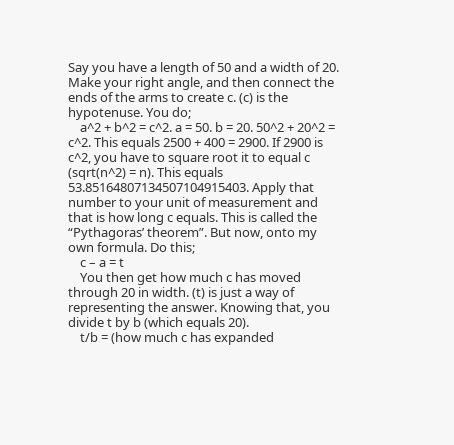Say you have a length of 50 and a width of 20. Make your right angle, and then connect the ends of the arms to create c. (c) is the hypotenuse. You do;
    a^2 + b^2 = c^2. a = 50. b = 20. 50^2 + 20^2 = c^2. This equals 2500 + 400 = 2900. If 2900 is c^2, you have to square root it to equal c (sqrt(n^2) = n). This equals 53.85164807134507104915403. Apply that number to your unit of measurement and that is how long c equals. This is called the “Pythagoras’ theorem”. But now, onto my own formula. Do this;
    c – a = t
    You then get how much c has moved through 20 in width. (t) is just a way of representing the answer. Knowing that, you divide t by b (which equals 20).
    t/b = (how much c has expanded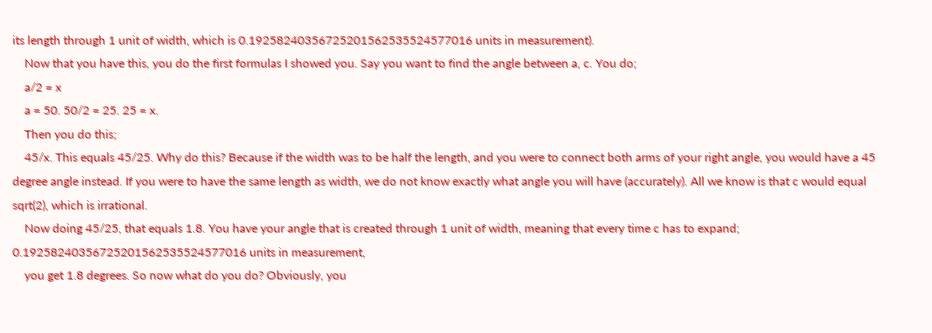its length through 1 unit of width, which is 0.19258240356725201562535524577016 units in measurement).
    Now that you have this, you do the first formulas I showed you. Say you want to find the angle between a, c. You do;
    a/2 = x
    a = 50. 50/2 = 25. 25 = x.
    Then you do this;
    45/x. This equals 45/25. Why do this? Because if the width was to be half the length, and you were to connect both arms of your right angle, you would have a 45 degree angle instead. If you were to have the same length as width, we do not know exactly what angle you will have (accurately). All we know is that c would equal sqrt(2), which is irrational.
    Now doing 45/25, that equals 1.8. You have your angle that is created through 1 unit of width, meaning that every time c has to expand; 0.19258240356725201562535524577016 units in measurement,
    you get 1.8 degrees. So now what do you do? Obviously, you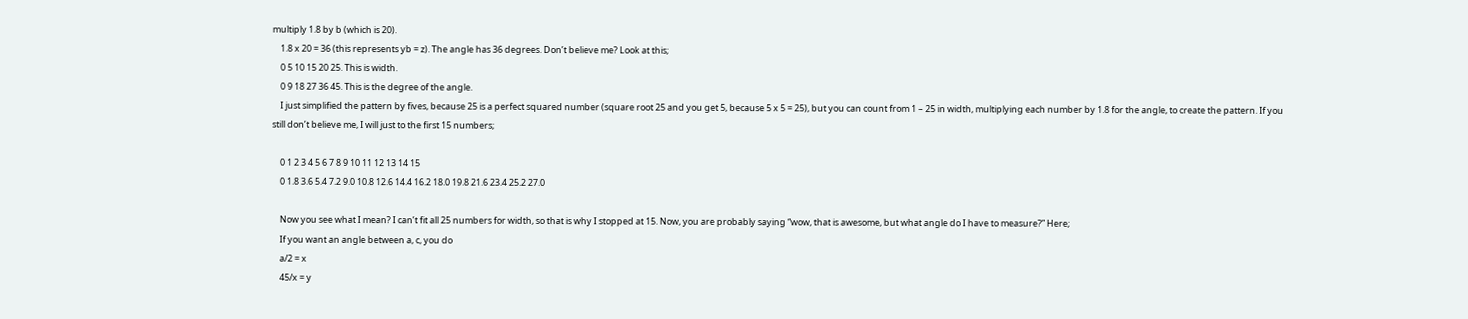multiply 1.8 by b (which is 20).
    1.8 x 20 = 36 (this represents yb = z). The angle has 36 degrees. Don’t believe me? Look at this;
    0 5 10 15 20 25. This is width.
    0 9 18 27 36 45. This is the degree of the angle.
    I just simplified the pattern by fives, because 25 is a perfect squared number (square root 25 and you get 5, because 5 x 5 = 25), but you can count from 1 – 25 in width, multiplying each number by 1.8 for the angle, to create the pattern. If you still don’t believe me, I will just to the first 15 numbers;

    0 1 2 3 4 5 6 7 8 9 10 11 12 13 14 15
    0 1.8 3.6 5.4 7.2 9.0 10.8 12.6 14.4 16.2 18.0 19.8 21.6 23.4 25.2 27.0

    Now you see what I mean? I can’t fit all 25 numbers for width, so that is why I stopped at 15. Now, you are probably saying “wow, that is awesome, but what angle do I have to measure?” Here;
    If you want an angle between a, c, you do
    a/2 = x
    45/x = y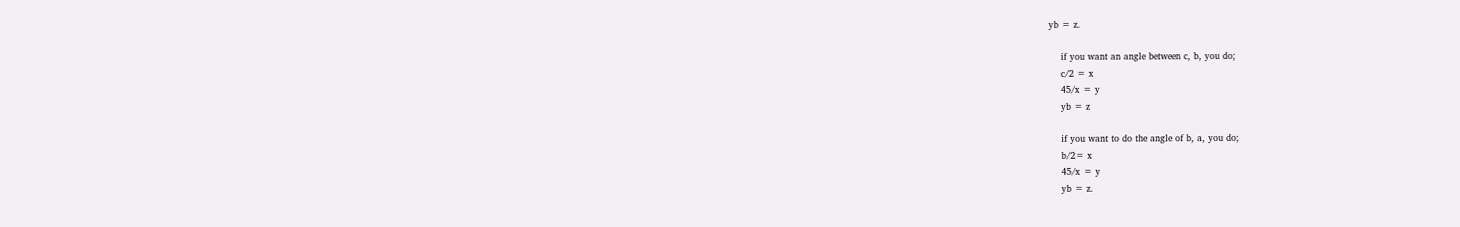yb = z.

    if you want an angle between c, b, you do;
    c/2 = x
    45/x = y
    yb = z

    if you want to do the angle of b, a, you do;
    b/2= x
    45/x = y
    yb = z.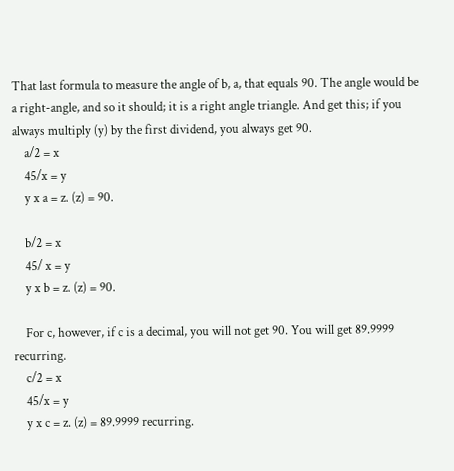That last formula to measure the angle of b, a, that equals 90. The angle would be a right-angle, and so it should; it is a right angle triangle. And get this; if you always multiply (y) by the first dividend, you always get 90.
    a/2 = x
    45/x = y
    y x a = z. (z) = 90.

    b/2 = x
    45/ x = y
    y x b = z. (z) = 90.

    For c, however, if c is a decimal, you will not get 90. You will get 89.9999 recurring.
    c/2 = x
    45/x = y
    y x c = z. (z) = 89.9999 recurring.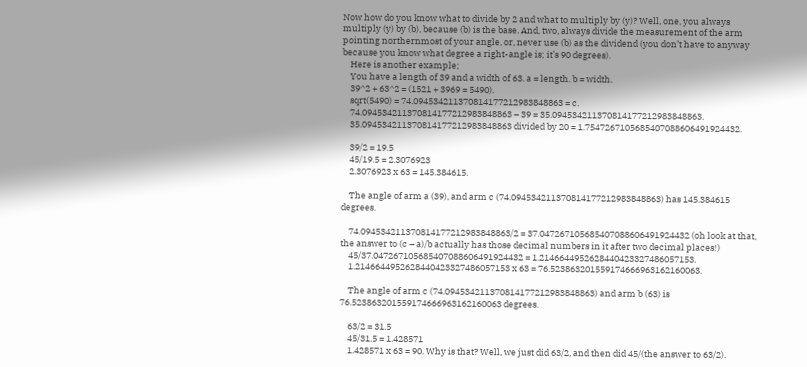Now how do you know what to divide by 2 and what to multiply by (y)? Well, one, you always multiply (y) by (b), because (b) is the base. And, two, always divide the measurement of the arm pointing northernmost of your angle, or, never use (b) as the dividend (you don’t have to anyway because you know what degree a right-angle is; it’s 90 degrees).
    Here is another example;
    You have a length of 39 and a width of 63. a = length. b = width.
    39^2 + 63^2 = (1521 + 3969 = 5490).
    sqrt(5490) = 74.094534211370814177212983848863 = c.
    74.094534211370814177212983848863 – 39 = 35.094534211370814177212983848863.
    35.094534211370814177212983848863 divided by 20 = 1.7547267105685407088606491924432.

    39/2 = 19.5
    45/19.5 = 2.3076923
    2.3076923 x 63 = 145.384615.

    The angle of arm a (39), and arm c (74.094534211370814177212983848863) has 145.384615 degrees.

    74.094534211370814177212983848863/2 = 37.047267105685407088606491924432 (oh look at that, the answer to (c – a)/b actually has those decimal numbers in it after two decimal places!)
    45/37.047267105685407088606491924432 = 1.2146644952628440423327486057153.
    1.2146644952628440423327486057153 x 63 = 76.523863201559174666963162160063.

    The angle of arm c (74.094534211370814177212983848863) and arm b (63) is 76.523863201559174666963162160063 degrees.

    63/2 = 31.5
    45/31.5 = 1.428571
    1.428571 x 63 = 90. Why is that? Well, we just did 63/2, and then did 45/(the answer to 63/2).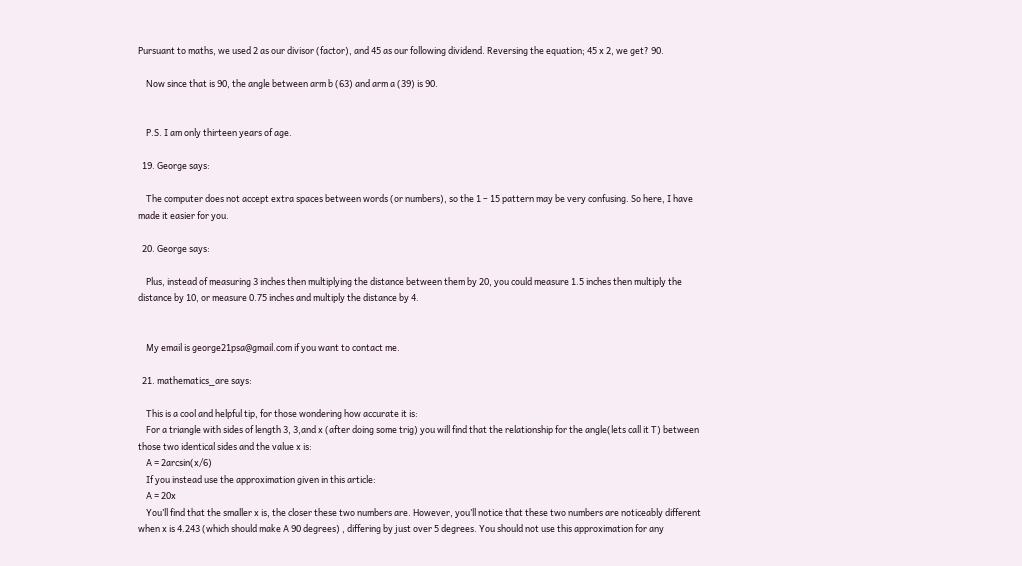Pursuant to maths, we used 2 as our divisor (factor), and 45 as our following dividend. Reversing the equation; 45 x 2, we get? 90.

    Now since that is 90, the angle between arm b (63) and arm a (39) is 90.


    P.S. I am only thirteen years of age.

  19. George says:

    The computer does not accept extra spaces between words (or numbers), so the 1 – 15 pattern may be very confusing. So here, I have made it easier for you.

  20. George says:

    Plus, instead of measuring 3 inches then multiplying the distance between them by 20, you could measure 1.5 inches then multiply the distance by 10, or measure 0.75 inches and multiply the distance by 4.


    My email is george21psa@gmail.com if you want to contact me.

  21. mathematics_are says:

    This is a cool and helpful tip, for those wondering how accurate it is:
    For a triangle with sides of length 3, 3,and x (after doing some trig) you will find that the relationship for the angle(lets call it T) between those two identical sides and the value x is:
    A = 2arcsin(x/6)
    If you instead use the approximation given in this article:
    A = 20x
    You’ll find that the smaller x is, the closer these two numbers are. However, you’ll notice that these two numbers are noticeably different when x is 4.243 (which should make A 90 degrees) , differing by just over 5 degrees. You should not use this approximation for any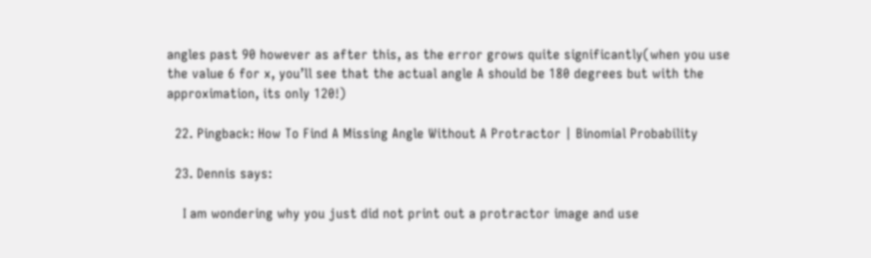angles past 90 however as after this, as the error grows quite significantly(when you use the value 6 for x, you’ll see that the actual angle A should be 180 degrees but with the approximation, its only 120!)

  22. Pingback: How To Find A Missing Angle Without A Protractor | Binomial Probability

  23. Dennis says:

    I am wondering why you just did not print out a protractor image and use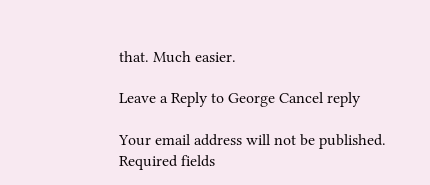that. Much easier.

Leave a Reply to George Cancel reply

Your email address will not be published. Required fields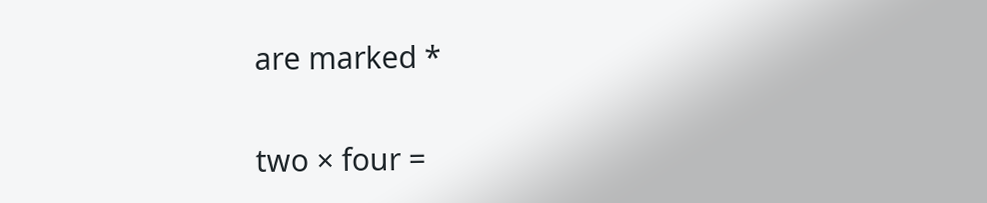are marked *

two × four =